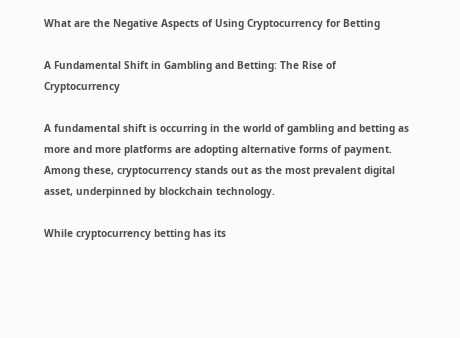What are the Negative Aspects of Using Cryptocurrency for Betting

A Fundamental Shift in Gambling and Betting: The Rise of Cryptocurrency

A fundamental shift is occurring in the world of gambling and betting as more and more platforms are adopting alternative forms of payment. Among these, cryptocurrency stands out as the most prevalent digital asset, underpinned by blockchain technology.

While cryptocurrency betting has its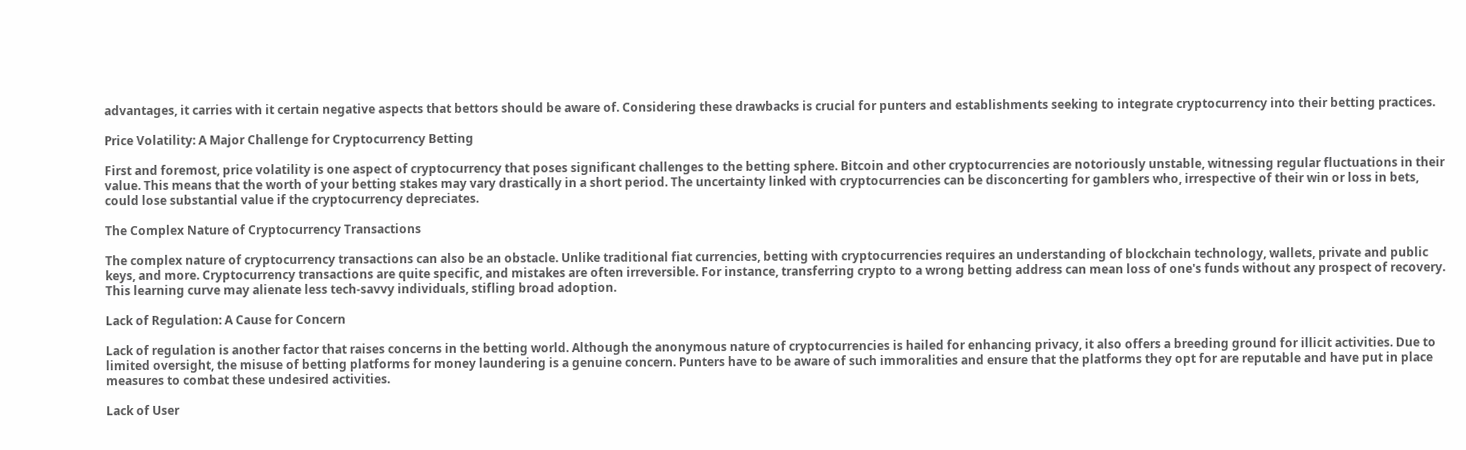advantages, it carries with it certain negative aspects that bettors should be aware of. Considering these drawbacks is crucial for punters and establishments seeking to integrate cryptocurrency into their betting practices.

Price Volatility: A Major Challenge for Cryptocurrency Betting

First and foremost, price volatility is one aspect of cryptocurrency that poses significant challenges to the betting sphere. Bitcoin and other cryptocurrencies are notoriously unstable, witnessing regular fluctuations in their value. This means that the worth of your betting stakes may vary drastically in a short period. The uncertainty linked with cryptocurrencies can be disconcerting for gamblers who, irrespective of their win or loss in bets, could lose substantial value if the cryptocurrency depreciates.

The Complex Nature of Cryptocurrency Transactions

The complex nature of cryptocurrency transactions can also be an obstacle. Unlike traditional fiat currencies, betting with cryptocurrencies requires an understanding of blockchain technology, wallets, private and public keys, and more. Cryptocurrency transactions are quite specific, and mistakes are often irreversible. For instance, transferring crypto to a wrong betting address can mean loss of one's funds without any prospect of recovery. This learning curve may alienate less tech-savvy individuals, stifling broad adoption.

Lack of Regulation: A Cause for Concern

Lack of regulation is another factor that raises concerns in the betting world. Although the anonymous nature of cryptocurrencies is hailed for enhancing privacy, it also offers a breeding ground for illicit activities. Due to limited oversight, the misuse of betting platforms for money laundering is a genuine concern. Punters have to be aware of such immoralities and ensure that the platforms they opt for are reputable and have put in place measures to combat these undesired activities.

Lack of User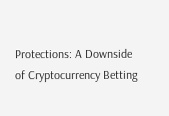Protections: A Downside of Cryptocurrency Betting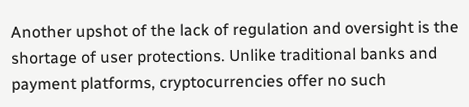Another upshot of the lack of regulation and oversight is the shortage of user protections. Unlike traditional banks and payment platforms, cryptocurrencies offer no such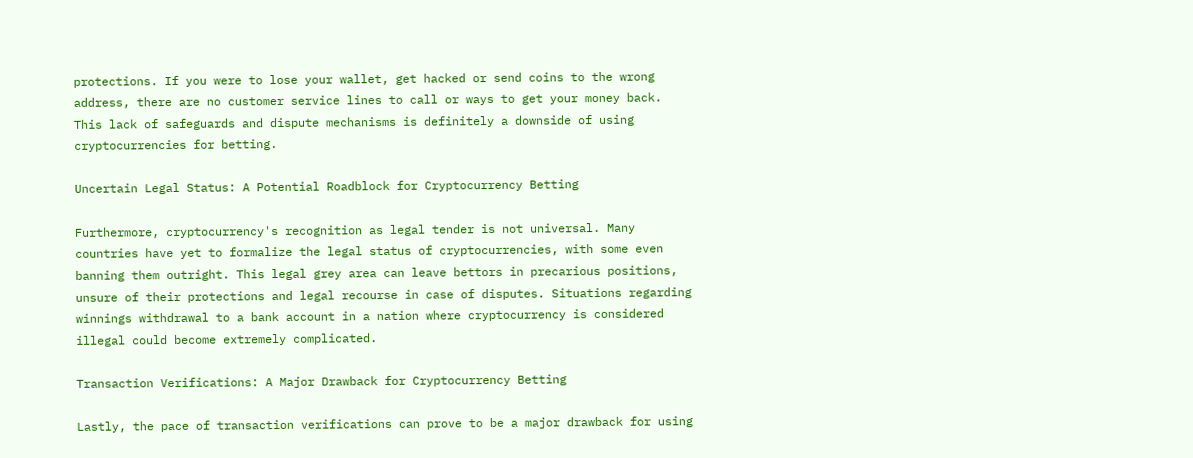protections. If you were to lose your wallet, get hacked or send coins to the wrong address, there are no customer service lines to call or ways to get your money back. This lack of safeguards and dispute mechanisms is definitely a downside of using cryptocurrencies for betting.

Uncertain Legal Status: A Potential Roadblock for Cryptocurrency Betting

Furthermore, cryptocurrency's recognition as legal tender is not universal. Many countries have yet to formalize the legal status of cryptocurrencies, with some even banning them outright. This legal grey area can leave bettors in precarious positions, unsure of their protections and legal recourse in case of disputes. Situations regarding winnings withdrawal to a bank account in a nation where cryptocurrency is considered illegal could become extremely complicated.

Transaction Verifications: A Major Drawback for Cryptocurrency Betting

Lastly, the pace of transaction verifications can prove to be a major drawback for using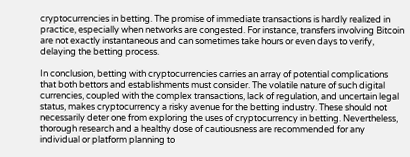cryptocurrencies in betting. The promise of immediate transactions is hardly realized in practice, especially when networks are congested. For instance, transfers involving Bitcoin are not exactly instantaneous and can sometimes take hours or even days to verify, delaying the betting process.

In conclusion, betting with cryptocurrencies carries an array of potential complications that both bettors and establishments must consider. The volatile nature of such digital currencies, coupled with the complex transactions, lack of regulation, and uncertain legal status, makes cryptocurrency a risky avenue for the betting industry. These should not necessarily deter one from exploring the uses of cryptocurrency in betting. Nevertheless, thorough research and a healthy dose of cautiousness are recommended for any individual or platform planning to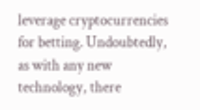leverage cryptocurrencies for betting. Undoubtedly, as with any new technology, there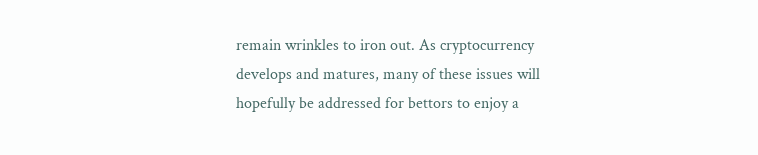remain wrinkles to iron out. As cryptocurrency develops and matures, many of these issues will hopefully be addressed for bettors to enjoy a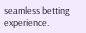seamless betting experience.